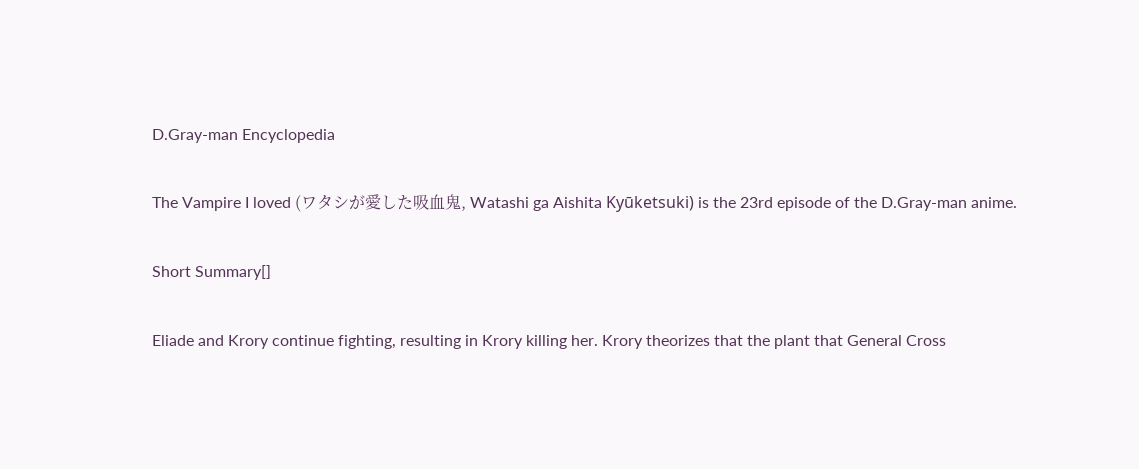D.Gray-man Encyclopedia

The Vampire I loved (ワタシが愛した吸血鬼, Watashi ga Aishita Kyūketsuki) is the 23rd episode of the D.Gray-man anime.

Short Summary[]

Eliade and Krory continue fighting, resulting in Krory killing her. Krory theorizes that the plant that General Cross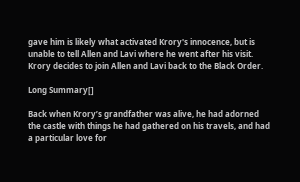gave him is likely what activated Krory's innocence, but is unable to tell Allen and Lavi where he went after his visit. Krory decides to join Allen and Lavi back to the Black Order.

Long Summary[]

Back when Krory’s grandfather was alive, he had adorned the castle with things he had gathered on his travels, and had a particular love for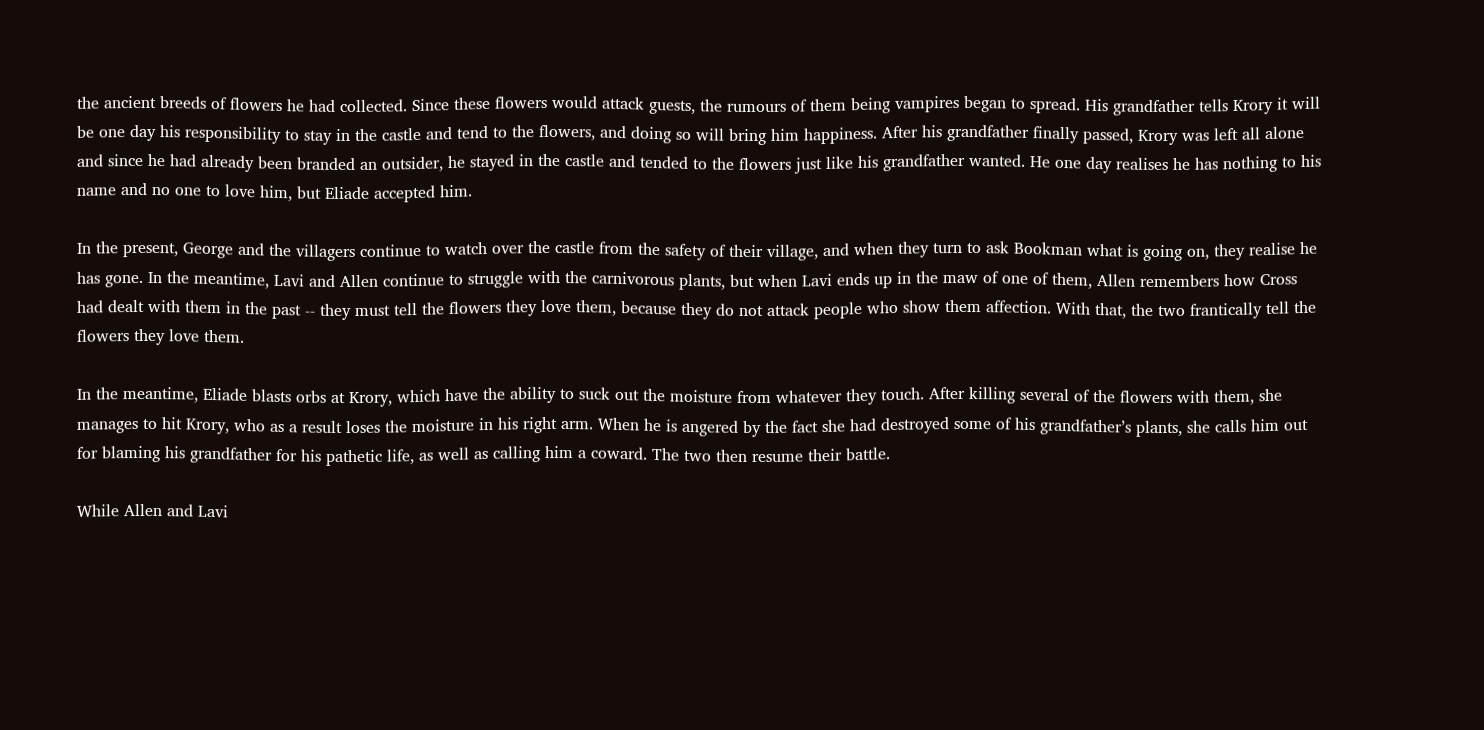the ancient breeds of flowers he had collected. Since these flowers would attack guests, the rumours of them being vampires began to spread. His grandfather tells Krory it will be one day his responsibility to stay in the castle and tend to the flowers, and doing so will bring him happiness. After his grandfather finally passed, Krory was left all alone and since he had already been branded an outsider, he stayed in the castle and tended to the flowers just like his grandfather wanted. He one day realises he has nothing to his name and no one to love him, but Eliade accepted him.

In the present, George and the villagers continue to watch over the castle from the safety of their village, and when they turn to ask Bookman what is going on, they realise he has gone. In the meantime, Lavi and Allen continue to struggle with the carnivorous plants, but when Lavi ends up in the maw of one of them, Allen remembers how Cross had dealt with them in the past -- they must tell the flowers they love them, because they do not attack people who show them affection. With that, the two frantically tell the flowers they love them.

In the meantime, Eliade blasts orbs at Krory, which have the ability to suck out the moisture from whatever they touch. After killing several of the flowers with them, she manages to hit Krory, who as a result loses the moisture in his right arm. When he is angered by the fact she had destroyed some of his grandfather’s plants, she calls him out for blaming his grandfather for his pathetic life, as well as calling him a coward. The two then resume their battle.

While Allen and Lavi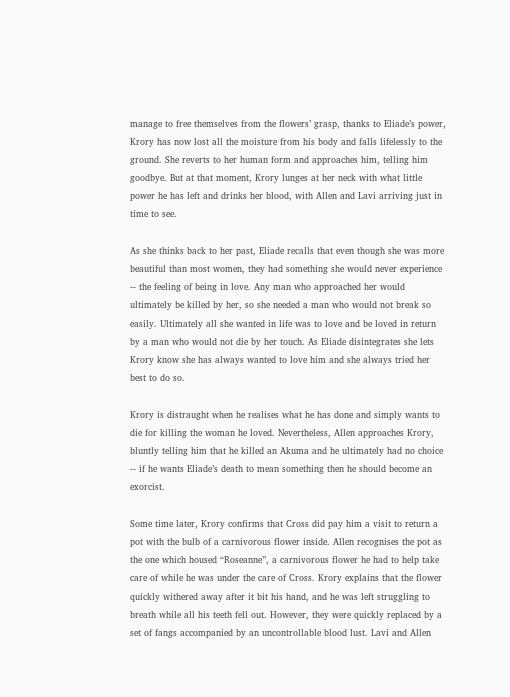manage to free themselves from the flowers’ grasp, thanks to Eliade’s power, Krory has now lost all the moisture from his body and falls lifelessly to the ground. She reverts to her human form and approaches him, telling him goodbye. But at that moment, Krory lunges at her neck with what little power he has left and drinks her blood, with Allen and Lavi arriving just in time to see.

As she thinks back to her past, Eliade recalls that even though she was more beautiful than most women, they had something she would never experience -- the feeling of being in love. Any man who approached her would ultimately be killed by her, so she needed a man who would not break so easily. Ultimately all she wanted in life was to love and be loved in return by a man who would not die by her touch. As Eliade disintegrates she lets Krory know she has always wanted to love him and she always tried her best to do so.

Krory is distraught when he realises what he has done and simply wants to die for killing the woman he loved. Nevertheless, Allen approaches Krory, bluntly telling him that he killed an Akuma and he ultimately had no choice -- if he wants Eliade’s death to mean something then he should become an exorcist.

Some time later, Krory confirms that Cross did pay him a visit to return a pot with the bulb of a carnivorous flower inside. Allen recognises the pot as the one which housed “Roseanne”, a carnivorous flower he had to help take care of while he was under the care of Cross. Krory explains that the flower quickly withered away after it bit his hand, and he was left struggling to breath while all his teeth fell out. However, they were quickly replaced by a set of fangs accompanied by an uncontrollable blood lust. Lavi and Allen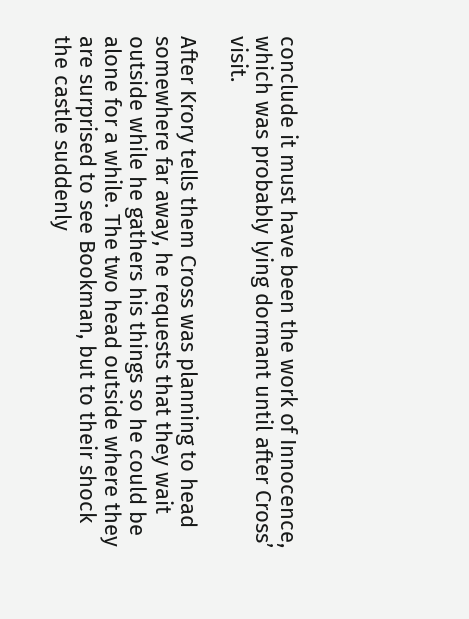conclude it must have been the work of Innocence, which was probably lying dormant until after Cross’ visit.

After Krory tells them Cross was planning to head somewhere far away, he requests that they wait outside while he gathers his things so he could be alone for a while. The two head outside where they are surprised to see Bookman, but to their shock the castle suddenly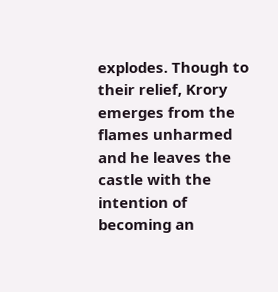explodes. Though to their relief, Krory emerges from the flames unharmed and he leaves the castle with the intention of becoming an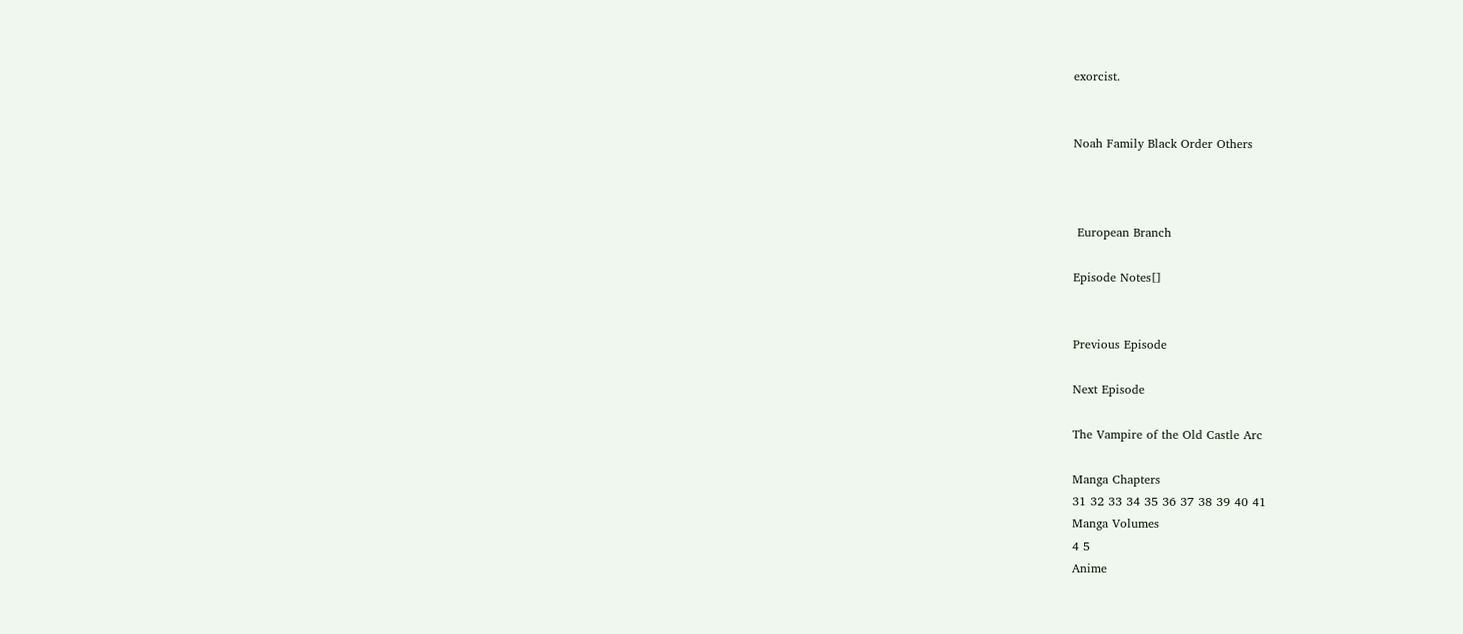exorcist.


Noah Family Black Order Others



 European Branch

Episode Notes[]


Previous Episode

Next Episode

The Vampire of the Old Castle Arc

Manga Chapters
31 32 33 34 35 36 37 38 39 40 41
Manga Volumes
4 5
Anime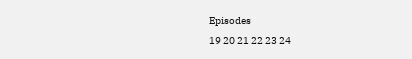Episodes
19 20 21 22 23 24